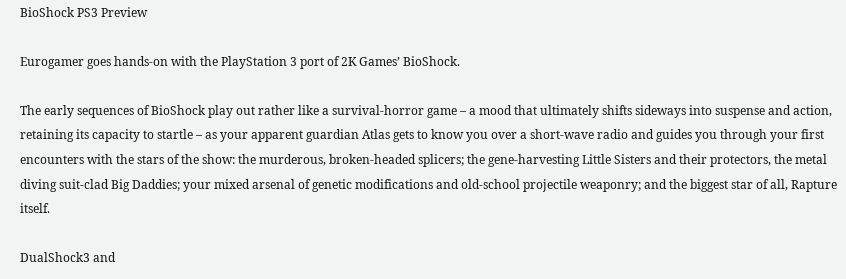BioShock PS3 Preview

Eurogamer goes hands-on with the PlayStation 3 port of 2K Games’ BioShock.

The early sequences of BioShock play out rather like a survival-horror game – a mood that ultimately shifts sideways into suspense and action, retaining its capacity to startle – as your apparent guardian Atlas gets to know you over a short-wave radio and guides you through your first encounters with the stars of the show: the murderous, broken-headed splicers; the gene-harvesting Little Sisters and their protectors, the metal diving suit-clad Big Daddies; your mixed arsenal of genetic modifications and old-school projectile weaponry; and the biggest star of all, Rapture itself.

DualShock3 and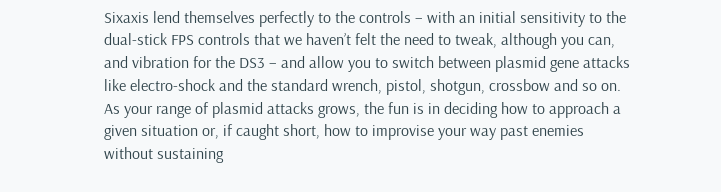Sixaxis lend themselves perfectly to the controls – with an initial sensitivity to the dual-stick FPS controls that we haven’t felt the need to tweak, although you can, and vibration for the DS3 – and allow you to switch between plasmid gene attacks like electro-shock and the standard wrench, pistol, shotgun, crossbow and so on. As your range of plasmid attacks grows, the fun is in deciding how to approach a given situation or, if caught short, how to improvise your way past enemies without sustaining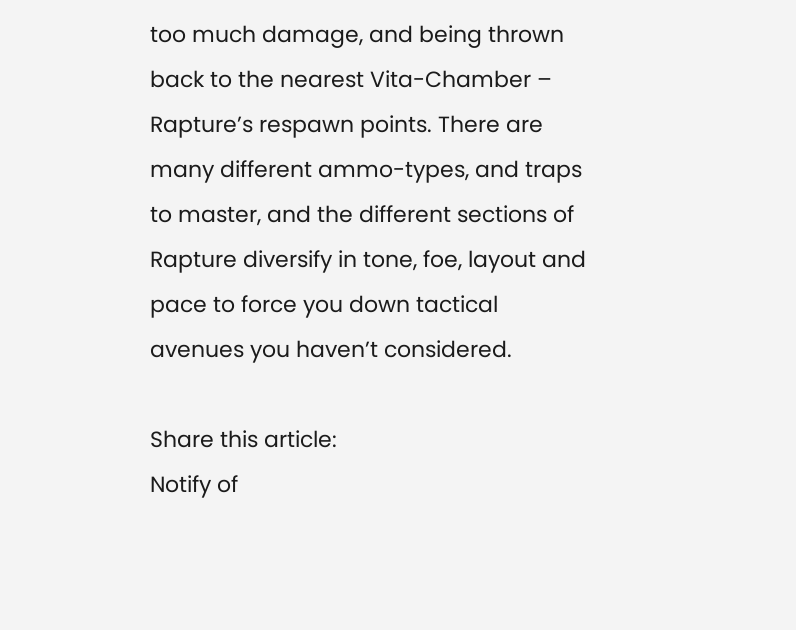too much damage, and being thrown back to the nearest Vita-Chamber – Rapture’s respawn points. There are many different ammo-types, and traps to master, and the different sections of Rapture diversify in tone, foe, layout and pace to force you down tactical avenues you haven’t considered.

Share this article:
Notify of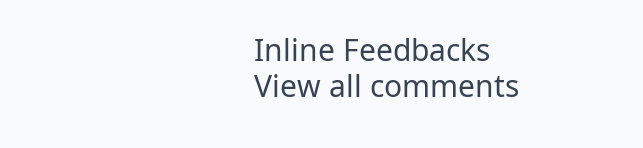Inline Feedbacks
View all comments